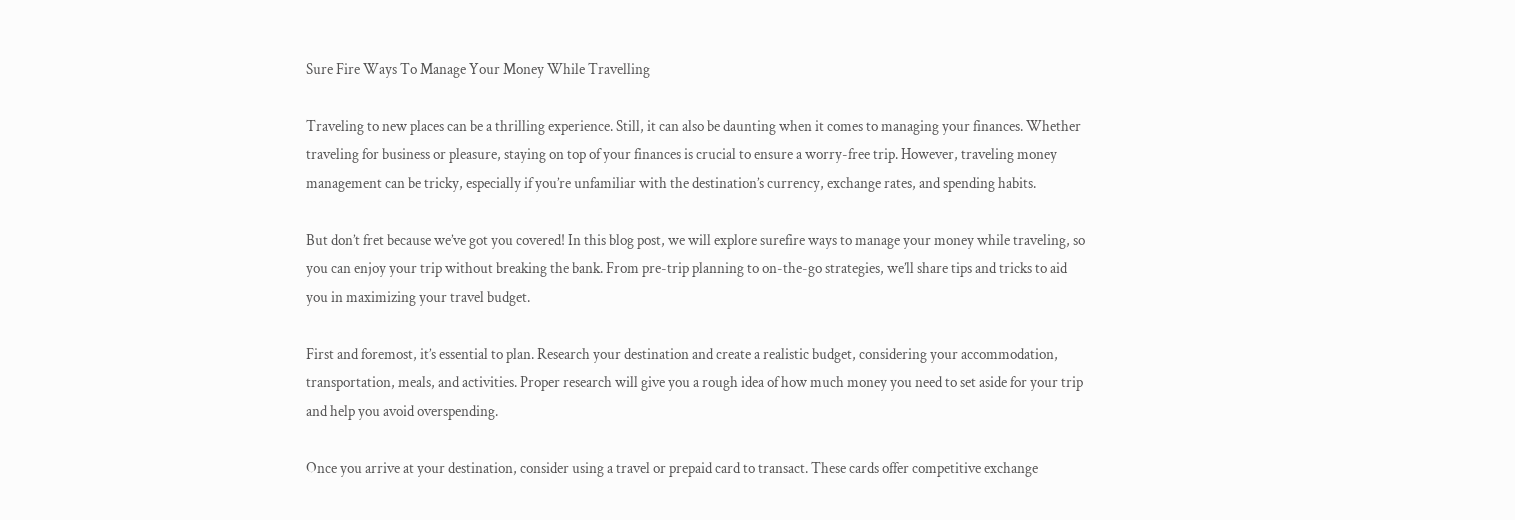Sure Fire Ways To Manage Your Money While Travelling

Traveling to new places can be a thrilling experience. Still, it can also be daunting when it comes to managing your finances. Whether traveling for business or pleasure, staying on top of your finances is crucial to ensure a worry-free trip. However, traveling money management can be tricky, especially if you’re unfamiliar with the destination’s currency, exchange rates, and spending habits.

But don’t fret because we’ve got you covered! In this blog post, we will explore surefire ways to manage your money while traveling, so you can enjoy your trip without breaking the bank. From pre-trip planning to on-the-go strategies, we’ll share tips and tricks to aid you in maximizing your travel budget.

First and foremost, it’s essential to plan. Research your destination and create a realistic budget, considering your accommodation, transportation, meals, and activities. Proper research will give you a rough idea of how much money you need to set aside for your trip and help you avoid overspending.

Once you arrive at your destination, consider using a travel or prepaid card to transact. These cards offer competitive exchange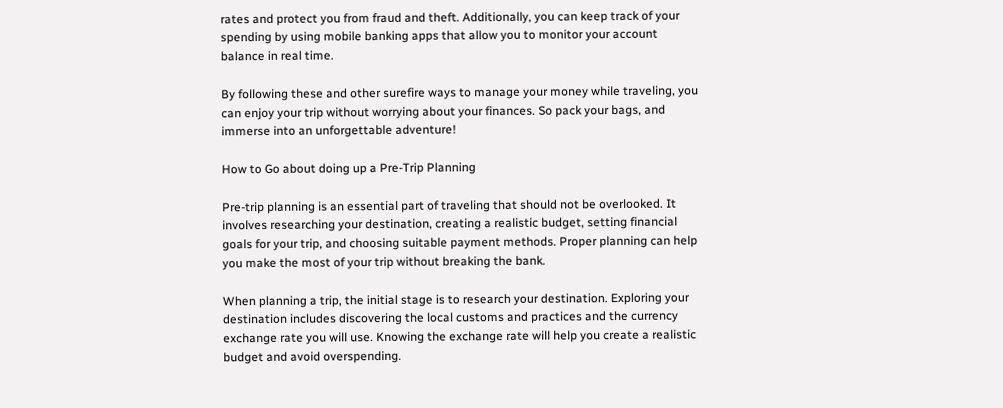rates and protect you from fraud and theft. Additionally, you can keep track of your spending by using mobile banking apps that allow you to monitor your account balance in real time.

By following these and other surefire ways to manage your money while traveling, you can enjoy your trip without worrying about your finances. So pack your bags, and immerse into an unforgettable adventure!

How to Go about doing up a Pre-Trip Planning

Pre-trip planning is an essential part of traveling that should not be overlooked. It involves researching your destination, creating a realistic budget, setting financial goals for your trip, and choosing suitable payment methods. Proper planning can help you make the most of your trip without breaking the bank.

When planning a trip, the initial stage is to research your destination. Exploring your destination includes discovering the local customs and practices and the currency exchange rate you will use. Knowing the exchange rate will help you create a realistic budget and avoid overspending.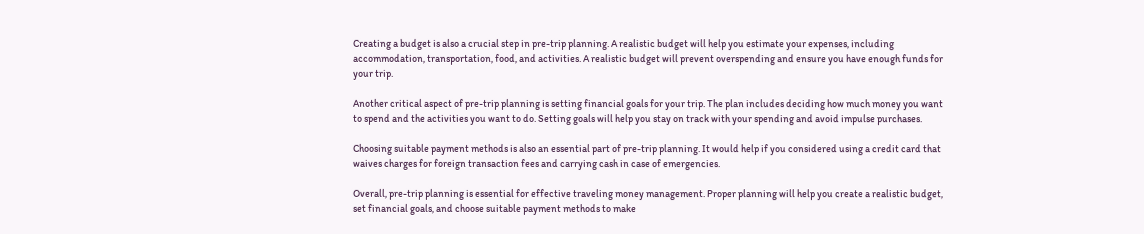Creating a budget is also a crucial step in pre-trip planning. A realistic budget will help you estimate your expenses, including accommodation, transportation, food, and activities. A realistic budget will prevent overspending and ensure you have enough funds for your trip.

Another critical aspect of pre-trip planning is setting financial goals for your trip. The plan includes deciding how much money you want to spend and the activities you want to do. Setting goals will help you stay on track with your spending and avoid impulse purchases.

Choosing suitable payment methods is also an essential part of pre-trip planning. It would help if you considered using a credit card that waives charges for foreign transaction fees and carrying cash in case of emergencies.

Overall, pre-trip planning is essential for effective traveling money management. Proper planning will help you create a realistic budget, set financial goals, and choose suitable payment methods to make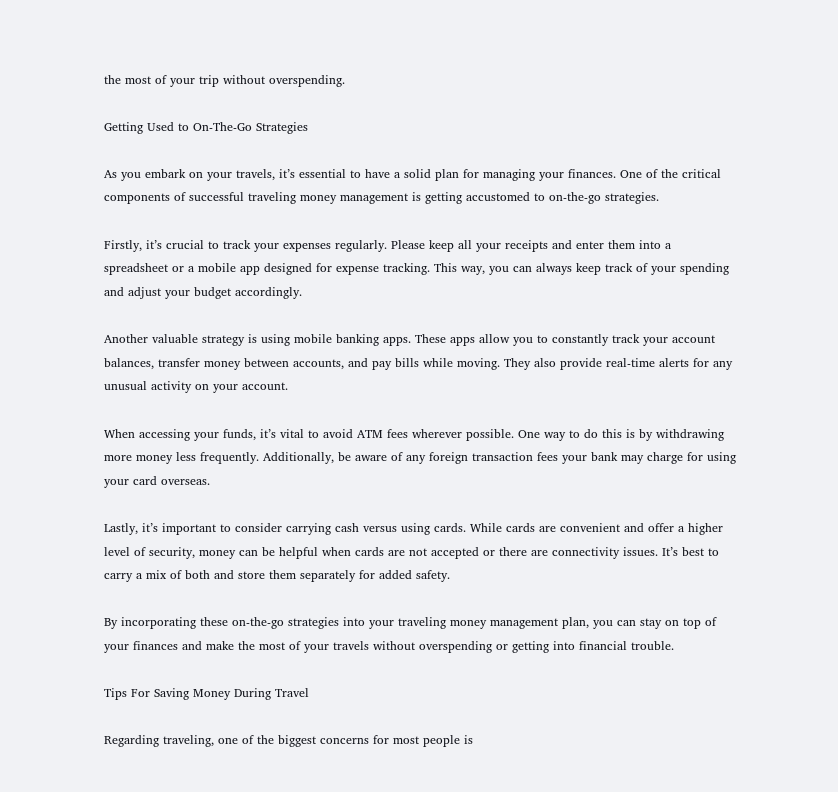the most of your trip without overspending.

Getting Used to On-The-Go Strategies

As you embark on your travels, it’s essential to have a solid plan for managing your finances. One of the critical components of successful traveling money management is getting accustomed to on-the-go strategies.

Firstly, it’s crucial to track your expenses regularly. Please keep all your receipts and enter them into a spreadsheet or a mobile app designed for expense tracking. This way, you can always keep track of your spending and adjust your budget accordingly.

Another valuable strategy is using mobile banking apps. These apps allow you to constantly track your account balances, transfer money between accounts, and pay bills while moving. They also provide real-time alerts for any unusual activity on your account.

When accessing your funds, it’s vital to avoid ATM fees wherever possible. One way to do this is by withdrawing more money less frequently. Additionally, be aware of any foreign transaction fees your bank may charge for using your card overseas.

Lastly, it’s important to consider carrying cash versus using cards. While cards are convenient and offer a higher level of security, money can be helpful when cards are not accepted or there are connectivity issues. It’s best to carry a mix of both and store them separately for added safety.

By incorporating these on-the-go strategies into your traveling money management plan, you can stay on top of your finances and make the most of your travels without overspending or getting into financial trouble.

Tips For Saving Money During Travel

Regarding traveling, one of the biggest concerns for most people is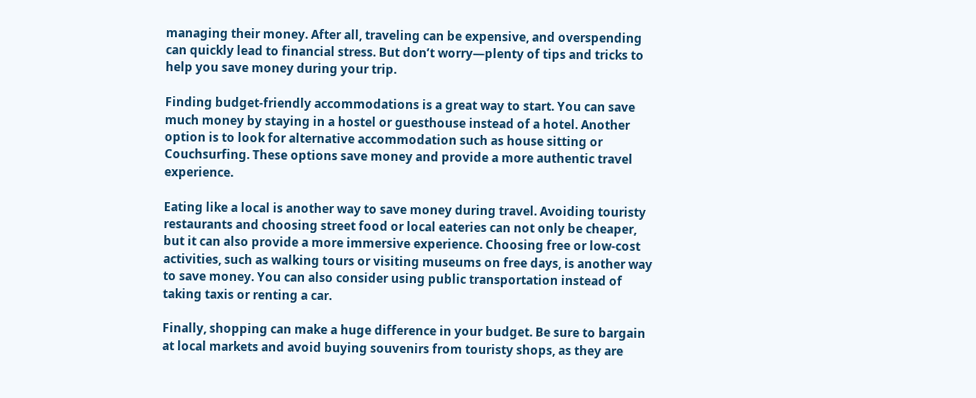managing their money. After all, traveling can be expensive, and overspending can quickly lead to financial stress. But don’t worry—plenty of tips and tricks to help you save money during your trip.

Finding budget-friendly accommodations is a great way to start. You can save much money by staying in a hostel or guesthouse instead of a hotel. Another option is to look for alternative accommodation such as house sitting or Couchsurfing. These options save money and provide a more authentic travel experience.

Eating like a local is another way to save money during travel. Avoiding touristy restaurants and choosing street food or local eateries can not only be cheaper, but it can also provide a more immersive experience. Choosing free or low-cost activities, such as walking tours or visiting museums on free days, is another way to save money. You can also consider using public transportation instead of taking taxis or renting a car.

Finally, shopping can make a huge difference in your budget. Be sure to bargain at local markets and avoid buying souvenirs from touristy shops, as they are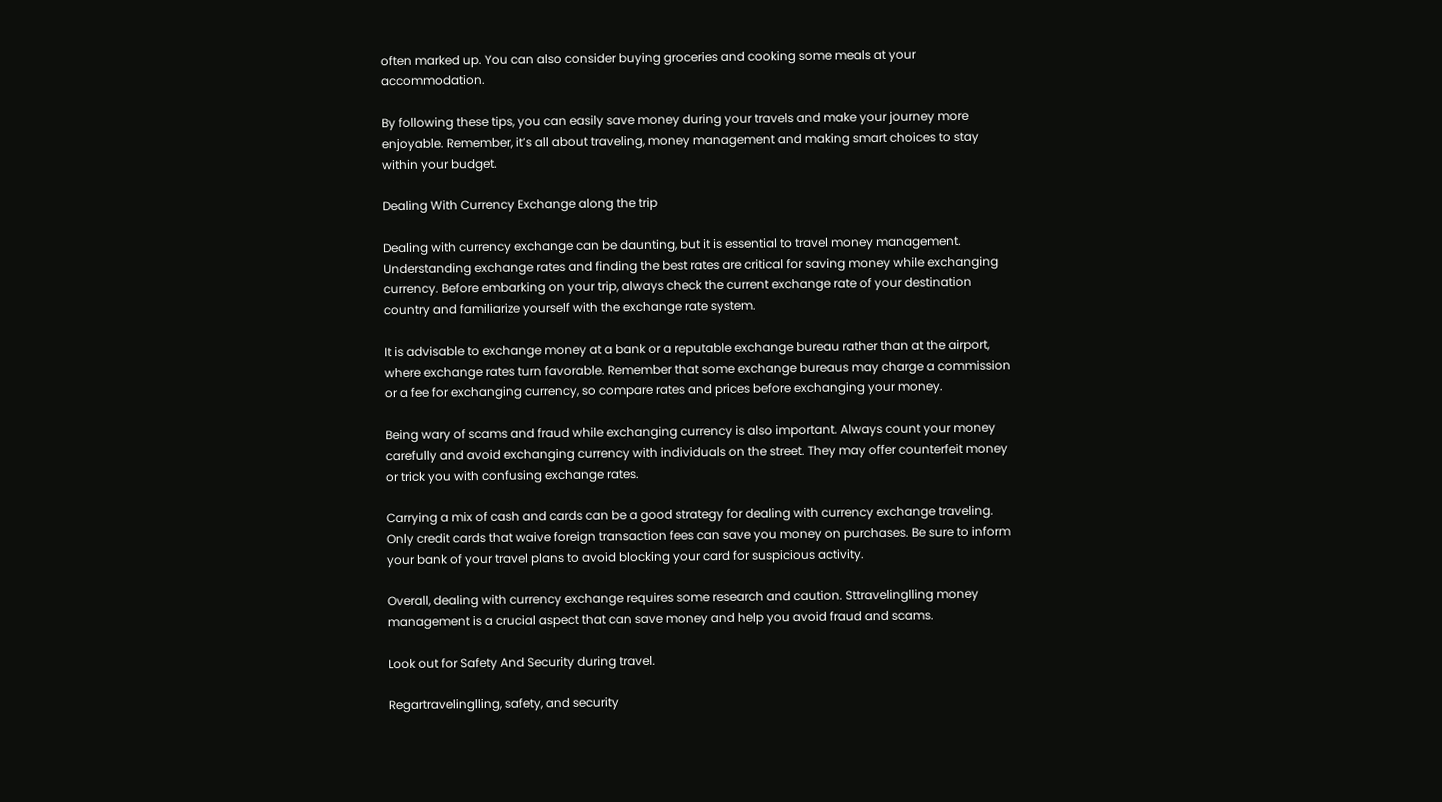often marked up. You can also consider buying groceries and cooking some meals at your accommodation.

By following these tips, you can easily save money during your travels and make your journey more enjoyable. Remember, it’s all about traveling, money management and making smart choices to stay within your budget.

Dealing With Currency Exchange along the trip

Dealing with currency exchange can be daunting, but it is essential to travel money management. Understanding exchange rates and finding the best rates are critical for saving money while exchanging currency. Before embarking on your trip, always check the current exchange rate of your destination country and familiarize yourself with the exchange rate system.

It is advisable to exchange money at a bank or a reputable exchange bureau rather than at the airport, where exchange rates turn favorable. Remember that some exchange bureaus may charge a commission or a fee for exchanging currency, so compare rates and prices before exchanging your money.

Being wary of scams and fraud while exchanging currency is also important. Always count your money carefully and avoid exchanging currency with individuals on the street. They may offer counterfeit money or trick you with confusing exchange rates.

Carrying a mix of cash and cards can be a good strategy for dealing with currency exchange traveling. Only credit cards that waive foreign transaction fees can save you money on purchases. Be sure to inform your bank of your travel plans to avoid blocking your card for suspicious activity.

Overall, dealing with currency exchange requires some research and caution. Sttravelinglling money management is a crucial aspect that can save money and help you avoid fraud and scams.

Look out for Safety And Security during travel.

Regartravelinglling, safety, and security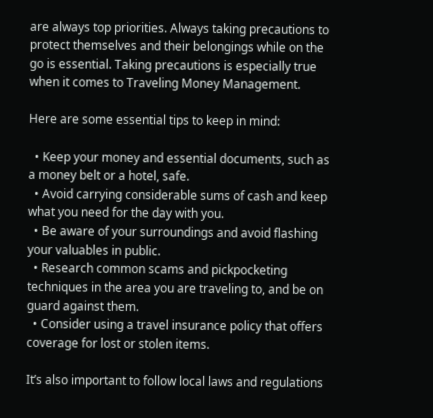are always top priorities. Always taking precautions to protect themselves and their belongings while on the go is essential. Taking precautions is especially true when it comes to Traveling Money Management.

Here are some essential tips to keep in mind:

  • Keep your money and essential documents, such as a money belt or a hotel, safe.
  • Avoid carrying considerable sums of cash and keep what you need for the day with you.
  • Be aware of your surroundings and avoid flashing your valuables in public.
  • Research common scams and pickpocketing techniques in the area you are traveling to, and be on guard against them.
  • Consider using a travel insurance policy that offers coverage for lost or stolen items.

It’s also important to follow local laws and regulations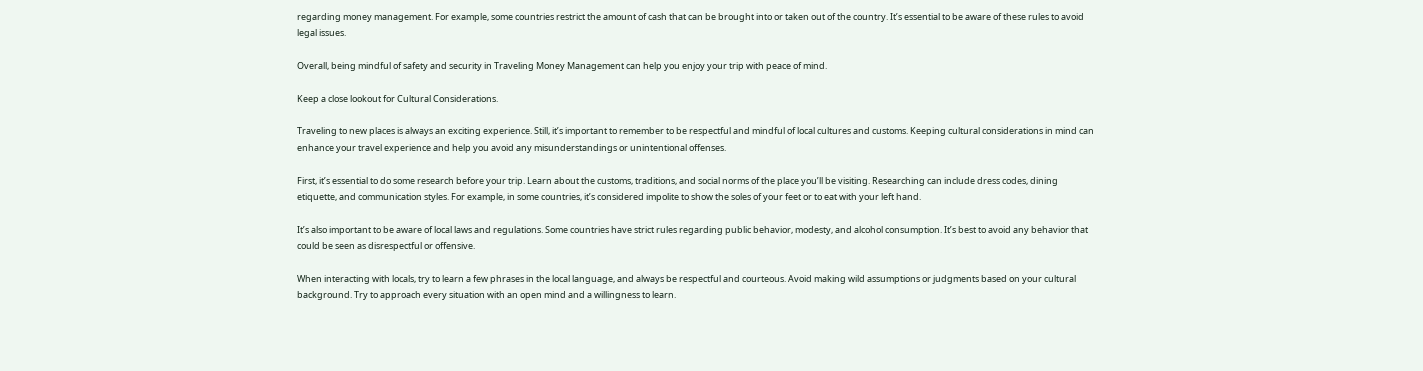regarding money management. For example, some countries restrict the amount of cash that can be brought into or taken out of the country. It’s essential to be aware of these rules to avoid legal issues.

Overall, being mindful of safety and security in Traveling Money Management can help you enjoy your trip with peace of mind.

Keep a close lookout for Cultural Considerations.

Traveling to new places is always an exciting experience. Still, it’s important to remember to be respectful and mindful of local cultures and customs. Keeping cultural considerations in mind can enhance your travel experience and help you avoid any misunderstandings or unintentional offenses.

First, it’s essential to do some research before your trip. Learn about the customs, traditions, and social norms of the place you’ll be visiting. Researching can include dress codes, dining etiquette, and communication styles. For example, in some countries, it’s considered impolite to show the soles of your feet or to eat with your left hand.

It’s also important to be aware of local laws and regulations. Some countries have strict rules regarding public behavior, modesty, and alcohol consumption. It’s best to avoid any behavior that could be seen as disrespectful or offensive.

When interacting with locals, try to learn a few phrases in the local language, and always be respectful and courteous. Avoid making wild assumptions or judgments based on your cultural background. Try to approach every situation with an open mind and a willingness to learn.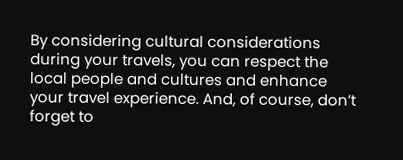By considering cultural considerations during your travels, you can respect the local people and cultures and enhance your travel experience. And, of course, don’t forget to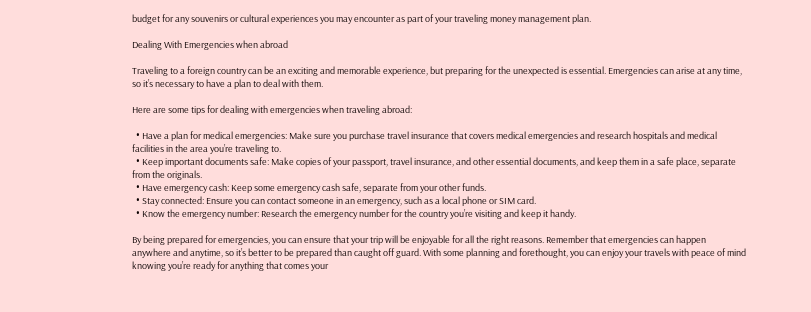budget for any souvenirs or cultural experiences you may encounter as part of your traveling money management plan.

Dealing With Emergencies when abroad

Traveling to a foreign country can be an exciting and memorable experience, but preparing for the unexpected is essential. Emergencies can arise at any time, so it’s necessary to have a plan to deal with them.

Here are some tips for dealing with emergencies when traveling abroad:

  • Have a plan for medical emergencies: Make sure you purchase travel insurance that covers medical emergencies and research hospitals and medical facilities in the area you’re traveling to.
  • Keep important documents safe: Make copies of your passport, travel insurance, and other essential documents, and keep them in a safe place, separate from the originals.
  • Have emergency cash: Keep some emergency cash safe, separate from your other funds.
  • Stay connected: Ensure you can contact someone in an emergency, such as a local phone or SIM card.
  • Know the emergency number: Research the emergency number for the country you’re visiting and keep it handy.

By being prepared for emergencies, you can ensure that your trip will be enjoyable for all the right reasons. Remember that emergencies can happen anywhere and anytime, so it’s better to be prepared than caught off guard. With some planning and forethought, you can enjoy your travels with peace of mind knowing you’re ready for anything that comes your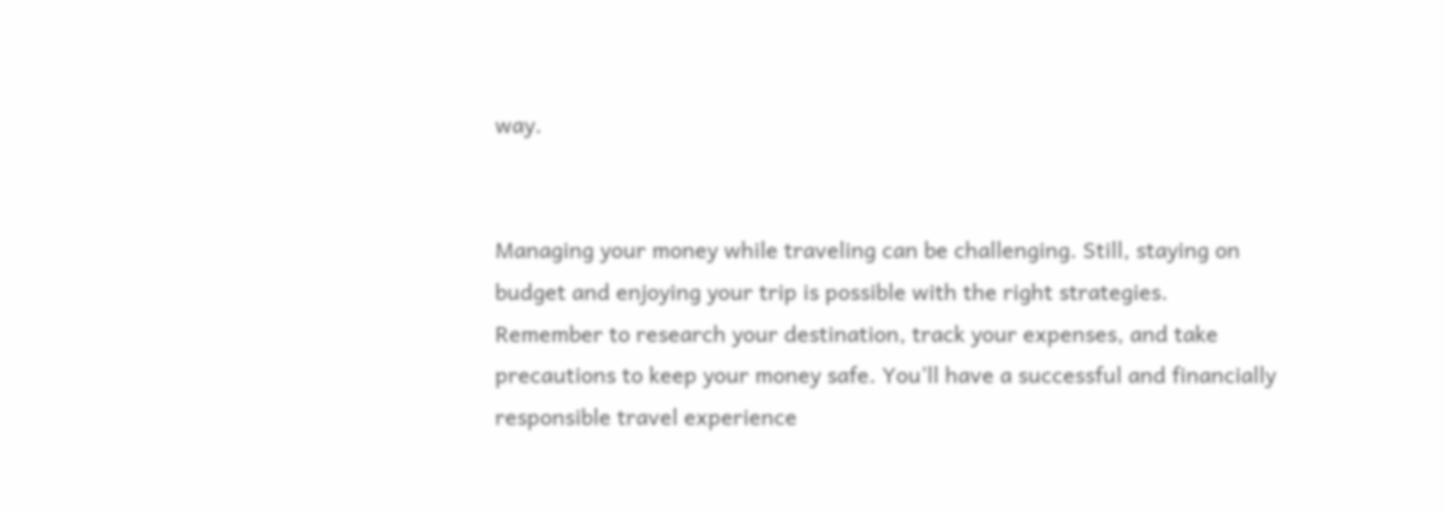way.


Managing your money while traveling can be challenging. Still, staying on budget and enjoying your trip is possible with the right strategies. Remember to research your destination, track your expenses, and take precautions to keep your money safe. You’ll have a successful and financially responsible travel experience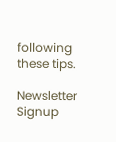following these tips.

Newsletter Signup